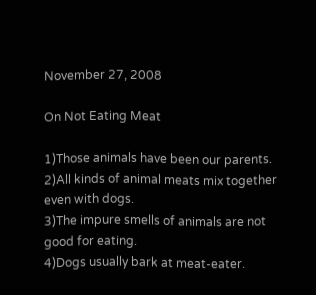November 27, 2008

On Not Eating Meat

1)Those animals have been our parents.
2)All kinds of animal meats mix together even with dogs.
3)The impure smells of animals are not good for eating.
4)Dogs usually bark at meat-eater.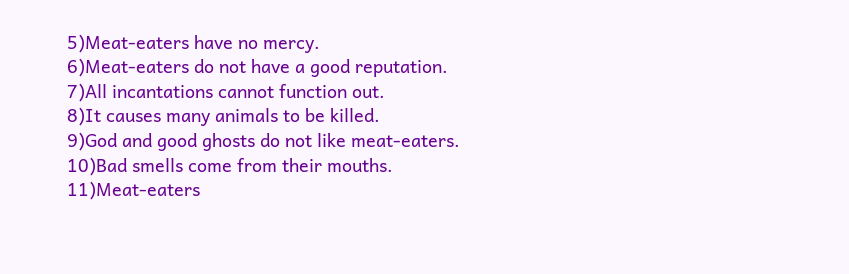5)Meat-eaters have no mercy.
6)Meat-eaters do not have a good reputation.
7)All incantations cannot function out.
8)It causes many animals to be killed.
9)God and good ghosts do not like meat-eaters.
10)Bad smells come from their mouths.
11)Meat-eaters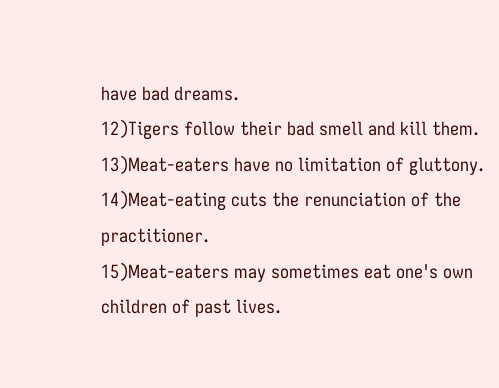have bad dreams.
12)Tigers follow their bad smell and kill them.
13)Meat-eaters have no limitation of gluttony.
14)Meat-eating cuts the renunciation of the practitioner.
15)Meat-eaters may sometimes eat one's own children of past lives.